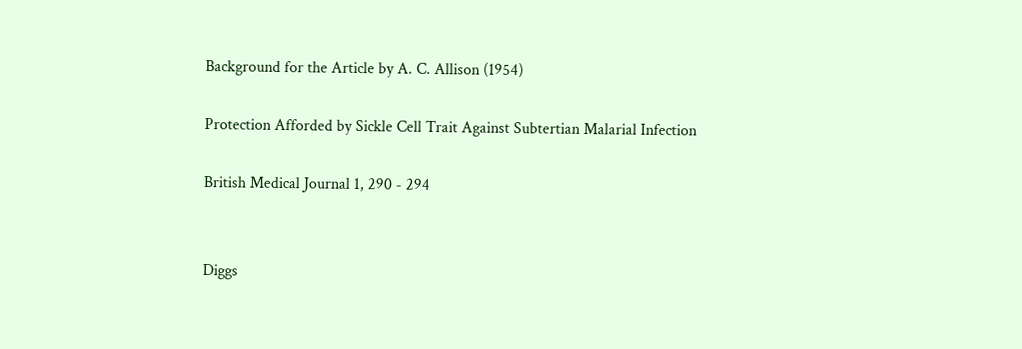Background for the Article by A. C. Allison (1954)

Protection Afforded by Sickle Cell Trait Against Subtertian Malarial Infection

British Medical Journal 1, 290 - 294


Diggs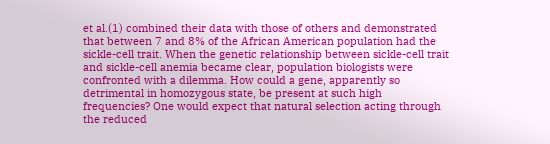et al.(1) combined their data with those of others and demonstrated that between 7 and 8% of the African American population had the sickle-cell trait. When the genetic relationship between sickle-cell trait and sickle-cell anemia became clear, population biologists were confronted with a dilemma. How could a gene, apparently so detrimental in homozygous state, be present at such high frequencies? One would expect that natural selection acting through the reduced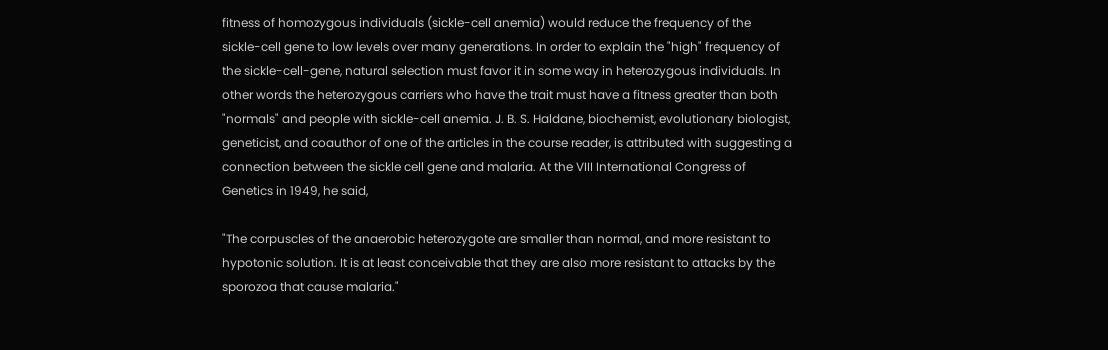fitness of homozygous individuals (sickle-cell anemia) would reduce the frequency of the sickle-cell gene to low levels over many generations. In order to explain the "high" frequency of the sickle-cell-gene, natural selection must favor it in some way in heterozygous individuals. In other words the heterozygous carriers who have the trait must have a fitness greater than both "normals" and people with sickle-cell anemia. J. B. S. Haldane, biochemist, evolutionary biologist, geneticist, and coauthor of one of the articles in the course reader, is attributed with suggesting a connection between the sickle cell gene and malaria. At the VIII International Congress of Genetics in 1949, he said,

"The corpuscles of the anaerobic heterozygote are smaller than normal, and more resistant to hypotonic solution. It is at least conceivable that they are also more resistant to attacks by the sporozoa that cause malaria."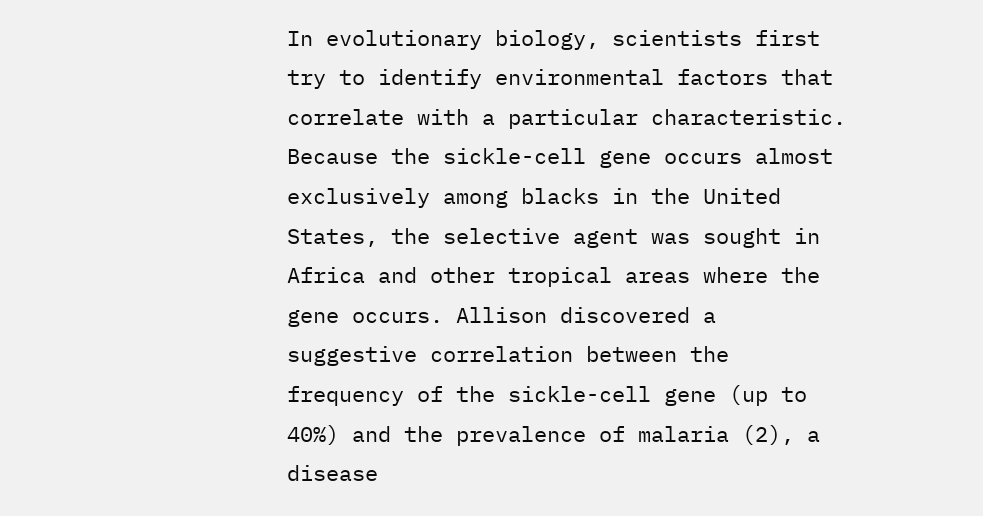In evolutionary biology, scientists first try to identify environmental factors that correlate with a particular characteristic. Because the sickle-cell gene occurs almost exclusively among blacks in the United States, the selective agent was sought in Africa and other tropical areas where the gene occurs. Allison discovered a suggestive correlation between the frequency of the sickle-cell gene (up to 40%) and the prevalence of malaria (2), a disease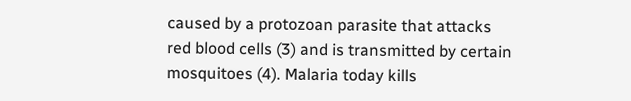caused by a protozoan parasite that attacks red blood cells (3) and is transmitted by certain mosquitoes (4). Malaria today kills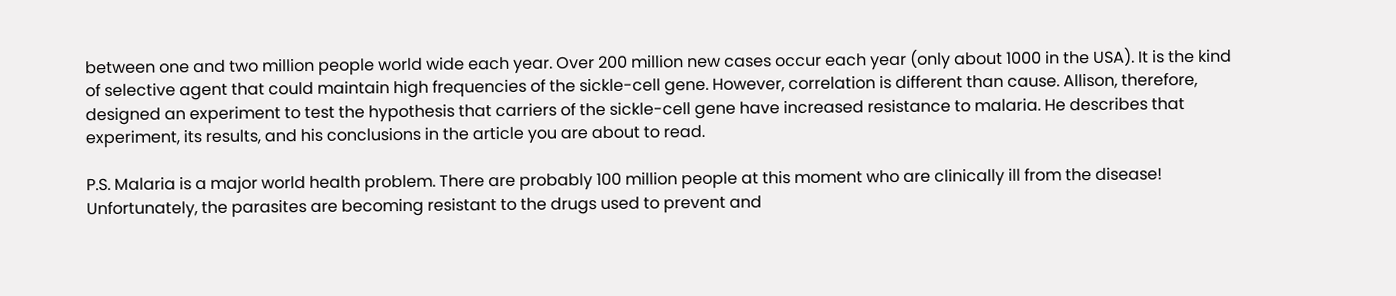between one and two million people world wide each year. Over 200 million new cases occur each year (only about 1000 in the USA). It is the kind of selective agent that could maintain high frequencies of the sickle-cell gene. However, correlation is different than cause. Allison, therefore, designed an experiment to test the hypothesis that carriers of the sickle-cell gene have increased resistance to malaria. He describes that experiment, its results, and his conclusions in the article you are about to read.

P.S. Malaria is a major world health problem. There are probably 100 million people at this moment who are clinically ill from the disease! Unfortunately, the parasites are becoming resistant to the drugs used to prevent and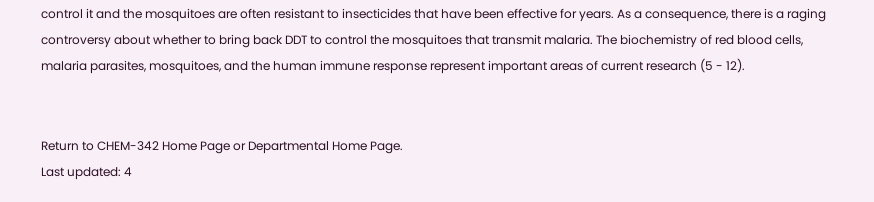control it and the mosquitoes are often resistant to insecticides that have been effective for years. As a consequence, there is a raging controversy about whether to bring back DDT to control the mosquitoes that transmit malaria. The biochemistry of red blood cells, malaria parasites, mosquitoes, and the human immune response represent important areas of current research (5 - 12).


Return to CHEM-342 Home Page or Departmental Home Page.
Last updated: 4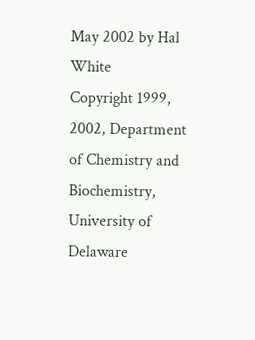May 2002 by Hal White
Copyright 1999, 2002, Department of Chemistry and Biochemistry, University of Delaware